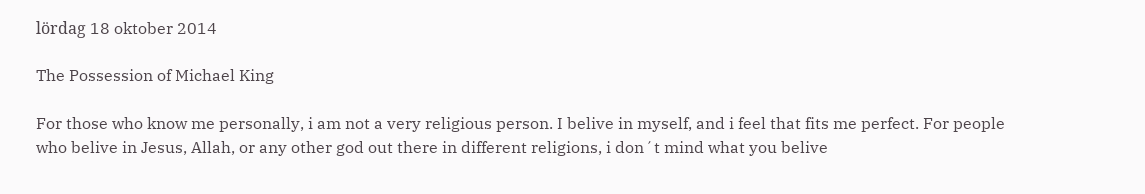lördag 18 oktober 2014

The Possession of Michael King

For those who know me personally, i am not a very religious person. I belive in myself, and i feel that fits me perfect. For people who belive in Jesus, Allah, or any other god out there in different religions, i don´t mind what you belive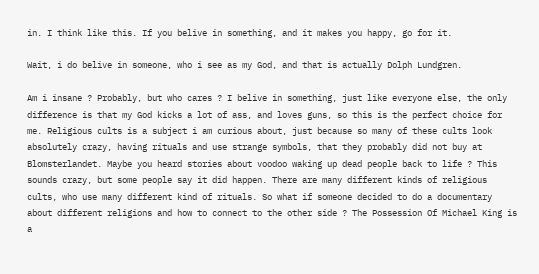in. I think like this. If you belive in something, and it makes you happy, go for it.

Wait, i do belive in someone, who i see as my God, and that is actually Dolph Lundgren.

Am i insane ? Probably, but who cares ? I belive in something, just like everyone else, the only difference is that my God kicks a lot of ass, and loves guns, so this is the perfect choice for me. Religious cults is a subject i am curious about, just because so many of these cults look absolutely crazy, having rituals and use strange symbols, that they probably did not buy at Blomsterlandet. Maybe you heard stories about voodoo waking up dead people back to life ? This sounds crazy, but some people say it did happen. There are many different kinds of religious cults, who use many different kind of rituals. So what if someone decided to do a documentary about different religions and how to connect to the other side ? The Possession Of Michael King is a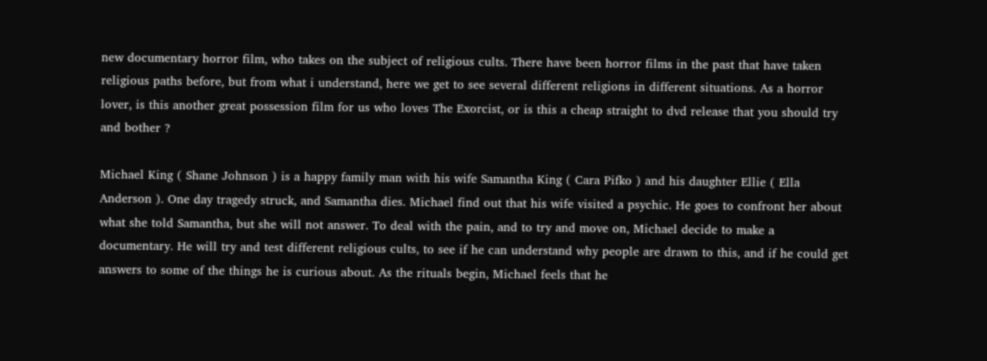new documentary horror film, who takes on the subject of religious cults. There have been horror films in the past that have taken religious paths before, but from what i understand, here we get to see several different religions in different situations. As a horror lover, is this another great possession film for us who loves The Exorcist, or is this a cheap straight to dvd release that you should try and bother ?

Michael King ( Shane Johnson ) is a happy family man with his wife Samantha King ( Cara Pifko ) and his daughter Ellie ( Ella Anderson ). One day tragedy struck, and Samantha dies. Michael find out that his wife visited a psychic. He goes to confront her about what she told Samantha, but she will not answer. To deal with the pain, and to try and move on, Michael decide to make a documentary. He will try and test different religious cults, to see if he can understand why people are drawn to this, and if he could get answers to some of the things he is curious about. As the rituals begin, Michael feels that he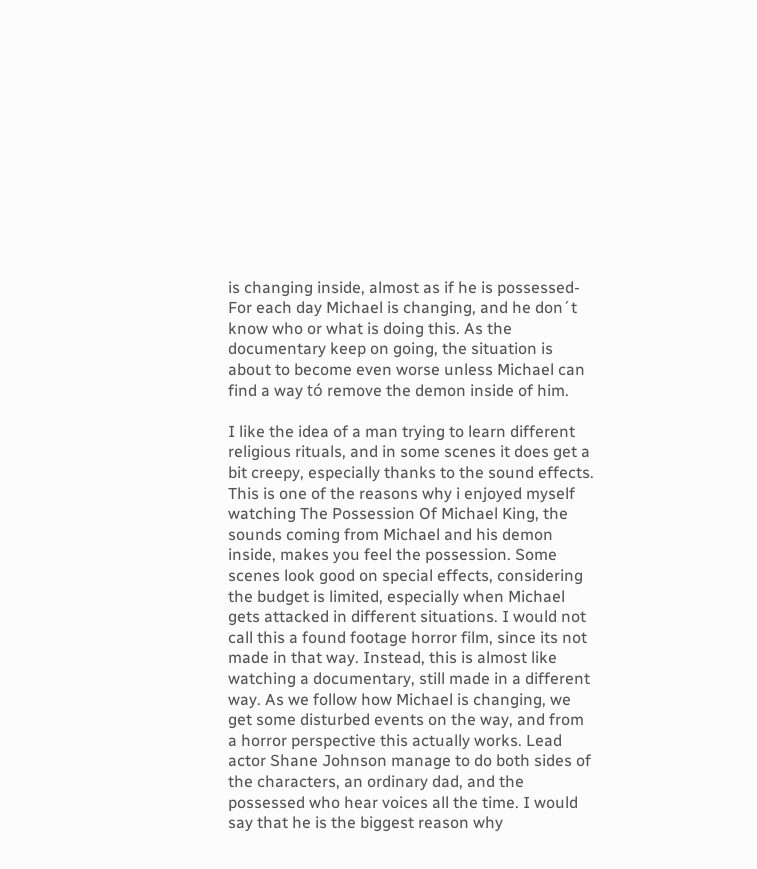is changing inside, almost as if he is possessed- For each day Michael is changing, and he don´t know who or what is doing this. As the documentary keep on going, the situation is about to become even worse unless Michael can find a way tó remove the demon inside of him.

I like the idea of a man trying to learn different religious rituals, and in some scenes it does get a bit creepy, especially thanks to the sound effects. This is one of the reasons why i enjoyed myself watching The Possession Of Michael King, the sounds coming from Michael and his demon inside, makes you feel the possession. Some scenes look good on special effects, considering the budget is limited, especially when Michael gets attacked in different situations. I would not call this a found footage horror film, since its not made in that way. Instead, this is almost like watching a documentary, still made in a different way. As we follow how Michael is changing, we get some disturbed events on the way, and from a horror perspective this actually works. Lead actor Shane Johnson manage to do both sides of the characters, an ordinary dad, and the possessed who hear voices all the time. I would say that he is the biggest reason why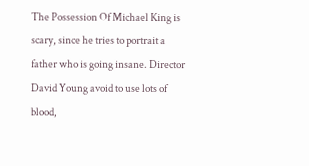The Possession Of Michael King is scary, since he tries to portrait a father who is going insane. Director David Young avoid to use lots of blood,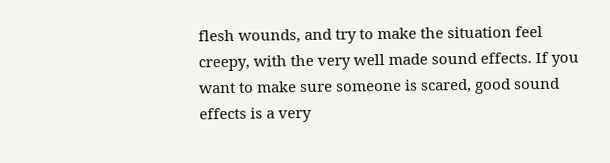flesh wounds, and try to make the situation feel creepy, with the very well made sound effects. If you want to make sure someone is scared, good sound effects is a very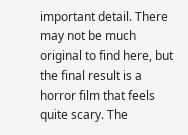important detail. There may not be much original to find here, but the final result is a horror film that feels quite scary. The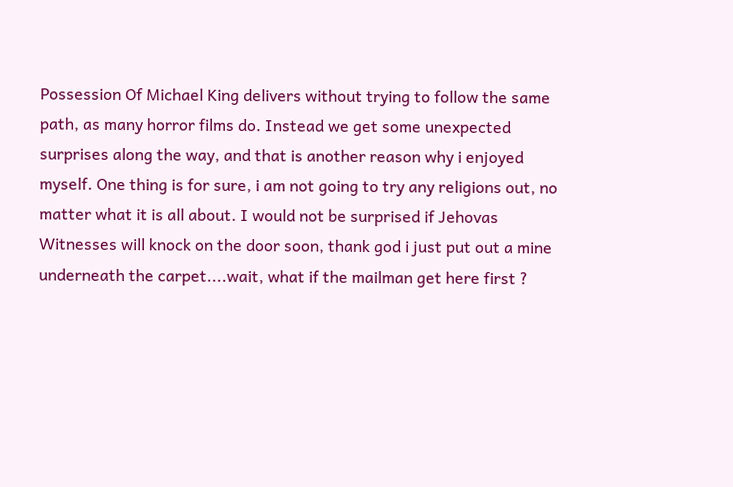Possession Of Michael King delivers without trying to follow the same path, as many horror films do. Instead we get some unexpected surprises along the way, and that is another reason why i enjoyed myself. One thing is for sure, i am not going to try any religions out, no matter what it is all about. I would not be surprised if Jehovas Witnesses will knock on the door soon, thank god i just put out a mine underneath the carpet....wait, what if the mailman get here first ?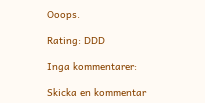Ooops.

Rating: DDD

Inga kommentarer:

Skicka en kommentar